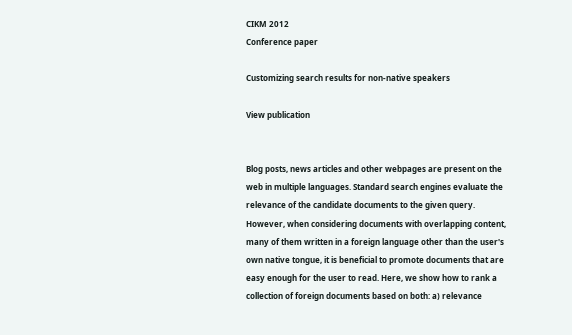CIKM 2012
Conference paper

Customizing search results for non-native speakers

View publication


Blog posts, news articles and other webpages are present on the web in multiple languages. Standard search engines evaluate the relevance of the candidate documents to the given query. However, when considering documents with overlapping content, many of them written in a foreign language other than the user's own native tongue, it is beneficial to promote documents that are easy enough for the user to read. Here, we show how to rank a collection of foreign documents based on both: a) relevance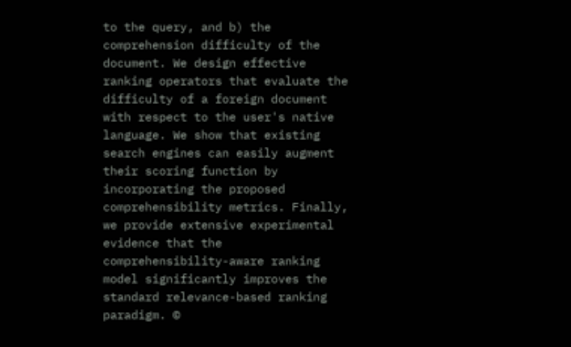to the query, and b) the comprehension difficulty of the document. We design effective ranking operators that evaluate the difficulty of a foreign document with respect to the user's native language. We show that existing search engines can easily augment their scoring function by incorporating the proposed comprehensibility metrics. Finally, we provide extensive experimental evidence that the comprehensibility-aware ranking model significantly improves the standard relevance-based ranking paradigm. ©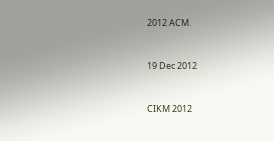2012 ACM.


19 Dec 2012


CIKM 2012